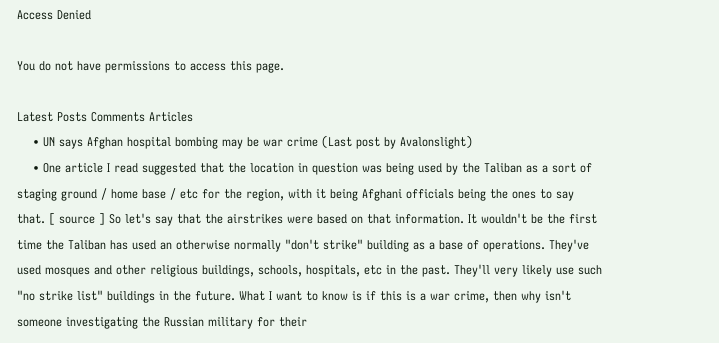Access Denied

You do not have permissions to access this page.

Latest Posts Comments Articles
    • UN says Afghan hospital bombing may be war crime (Last post by Avalonslight)
    • One article I read suggested that the location in question was being used by the Taliban as a sort of staging ground / home base / etc for the region, with it being Afghani officials being the ones to say that. [ source ] So let's say that the airstrikes were based on that information. It wouldn't be the first time the Taliban has used an otherwise normally "don't strike" building as a base of operations. They've used mosques and other religious buildings, schools, hospitals, etc in the past. They'll very likely use such "no strike list" buildings in the future. What I want to know is if this is a war crime, then why isn't someone investigating the Russian military for their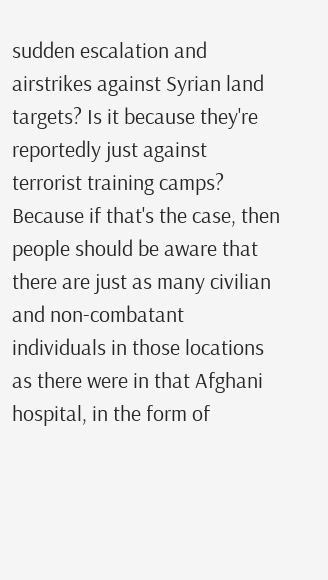sudden escalation and airstrikes against Syrian land targets? Is it because they're reportedly just against terrorist training camps? Because if that's the case, then people should be aware that there are just as many civilian and non-combatant individuals in those locations as there were in that Afghani hospital, in the form of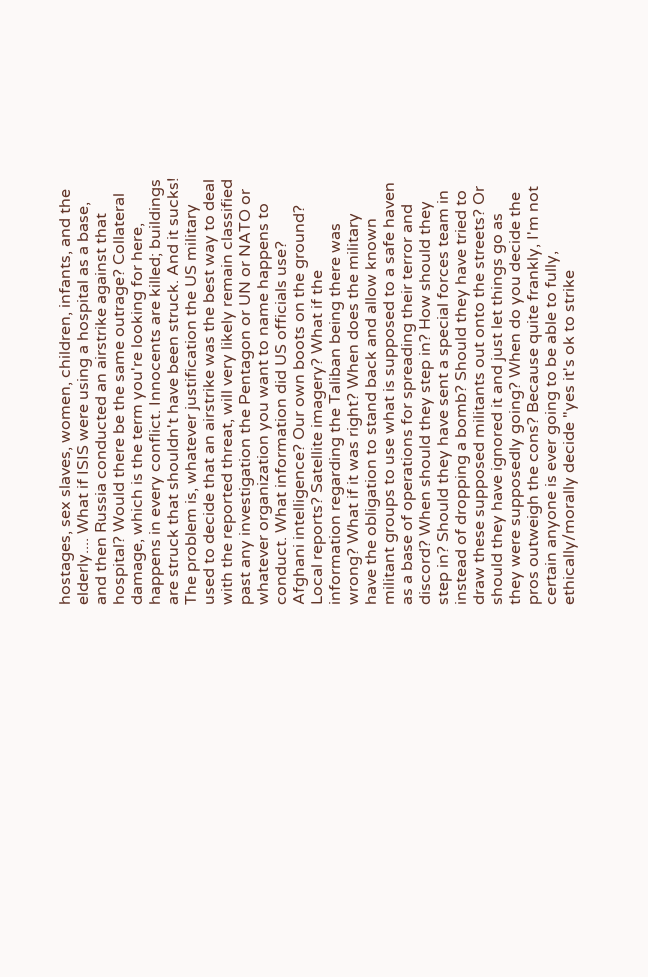hostages, sex slaves, women, children, infants, and the elderly.... What if ISIS were using a hospital as a base, and then Russia conducted an airstrike against that hospital? Would there be the same outrage? Collateral damage, which is the term you're looking for here, happens in every conflict. Innocents are killed; buildings are struck that shouldn't have been struck. And it sucks! The problem is, whatever justification the US military used to decide that an airstrike was the best way to deal with the reported threat, will very likely remain classified past any investigation the Pentagon or UN or NATO or whatever organization you want to name happens to conduct. What information did US officials use? Afghani intelligence? Our own boots on the ground? Local reports? Satellite imagery? What if the information regarding the Taliban being there was wrong? What if it was right? When does the military have the obligation to stand back and allow known militant groups to use what is supposed to a safe haven as a base of operations for spreading their terror and discord? When should they step in? How should they step in? Should they have sent a special forces team in instead of dropping a bomb? Should they have tried to draw these supposed militants out onto the streets? Or should they have ignored it and just let things go as they were supposedly going? When do you decide the pros outweigh the cons? Because quite frankly, I'm not certain anyone is ever going to be able to fully, ethically/morally decide "yes it's ok to strike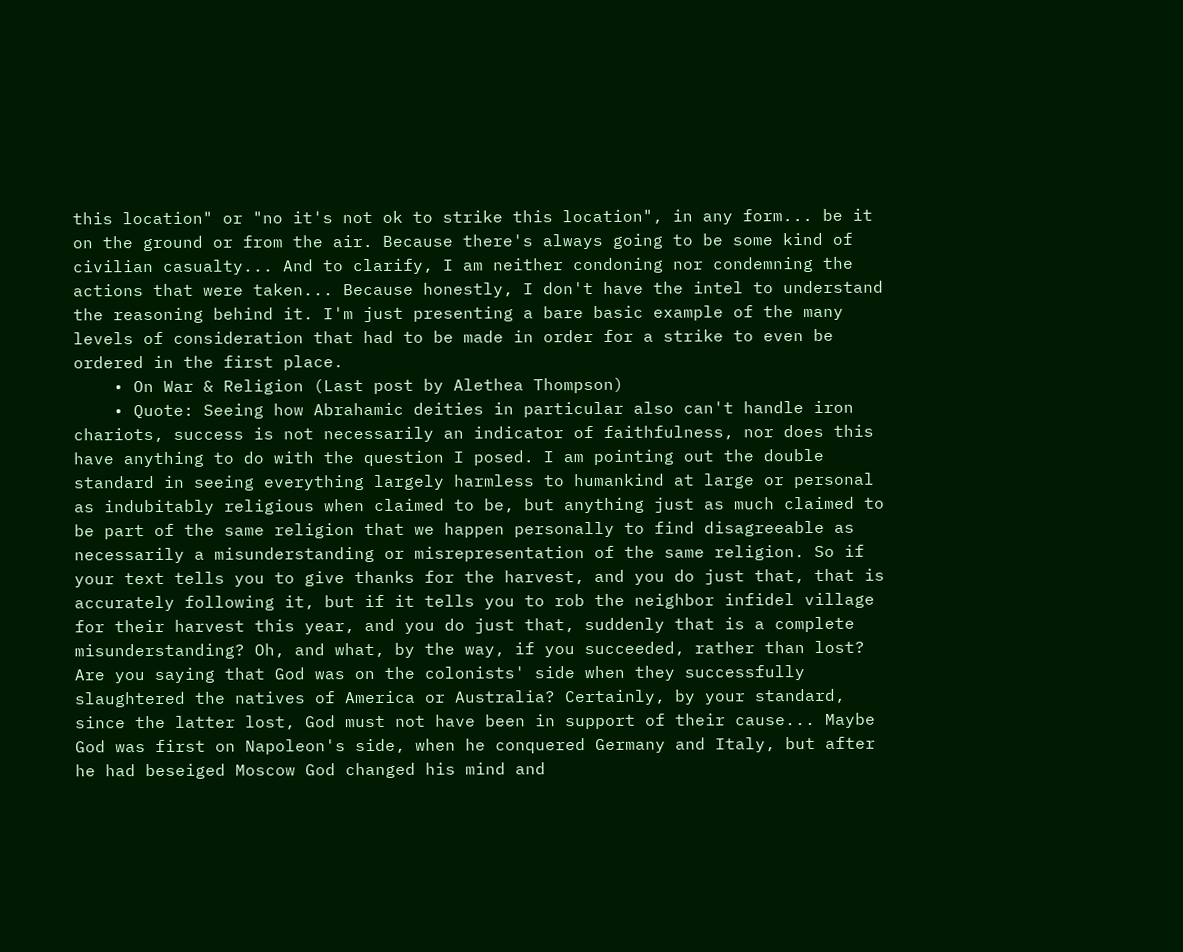this location" or "no it's not ok to strike this location", in any form... be it on the ground or from the air. Because there's always going to be some kind of civilian casualty... And to clarify, I am neither condoning nor condemning the actions that were taken... Because honestly, I don't have the intel to understand the reasoning behind it. I'm just presenting a bare basic example of the many levels of consideration that had to be made in order for a strike to even be ordered in the first place.
    • On War & Religion (Last post by Alethea Thompson)
    • Quote: Seeing how Abrahamic deities in particular also can't handle iron chariots, success is not necessarily an indicator of faithfulness, nor does this have anything to do with the question I posed. I am pointing out the double standard in seeing everything largely harmless to humankind at large or personal as indubitably religious when claimed to be, but anything just as much claimed to be part of the same religion that we happen personally to find disagreeable as necessarily a misunderstanding or misrepresentation of the same religion. So if your text tells you to give thanks for the harvest, and you do just that, that is accurately following it, but if it tells you to rob the neighbor infidel village for their harvest this year, and you do just that, suddenly that is a complete misunderstanding? Oh, and what, by the way, if you succeeded, rather than lost? Are you saying that God was on the colonists' side when they successfully slaughtered the natives of America or Australia? Certainly, by your standard, since the latter lost, God must not have been in support of their cause... Maybe God was first on Napoleon's side, when he conquered Germany and Italy, but after he had beseiged Moscow God changed his mind and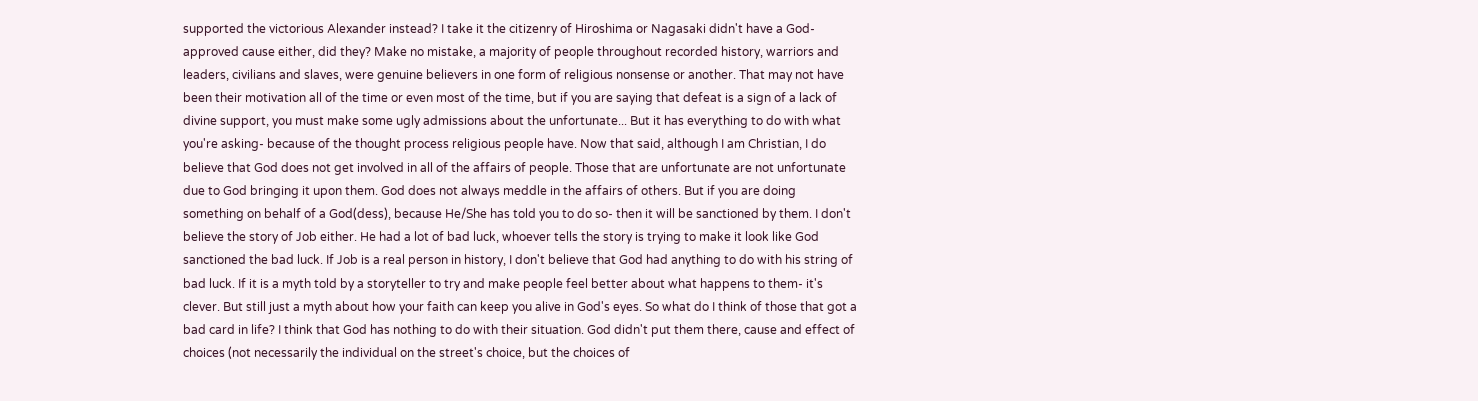supported the victorious Alexander instead? I take it the citizenry of Hiroshima or Nagasaki didn't have a God-approved cause either, did they? Make no mistake, a majority of people throughout recorded history, warriors and leaders, civilians and slaves, were genuine believers in one form of religious nonsense or another. That may not have been their motivation all of the time or even most of the time, but if you are saying that defeat is a sign of a lack of divine support, you must make some ugly admissions about the unfortunate... But it has everything to do with what you're asking- because of the thought process religious people have. Now that said, although I am Christian, I do believe that God does not get involved in all of the affairs of people. Those that are unfortunate are not unfortunate due to God bringing it upon them. God does not always meddle in the affairs of others. But if you are doing something on behalf of a God(dess), because He/She has told you to do so- then it will be sanctioned by them. I don't believe the story of Job either. He had a lot of bad luck, whoever tells the story is trying to make it look like God sanctioned the bad luck. If Job is a real person in history, I don't believe that God had anything to do with his string of bad luck. If it is a myth told by a storyteller to try and make people feel better about what happens to them- it's clever. But still just a myth about how your faith can keep you alive in God's eyes. So what do I think of those that got a bad card in life? I think that God has nothing to do with their situation. God didn't put them there, cause and effect of choices (not necessarily the individual on the street's choice, but the choices of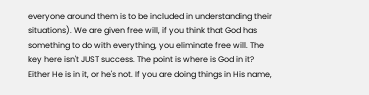everyone around them is to be included in understanding their situations). We are given free will, if you think that God has something to do with everything, you eliminate free will. The key here isn't JUST success. The point is where is God in it? Either He is in it, or he's not. If you are doing things in His name,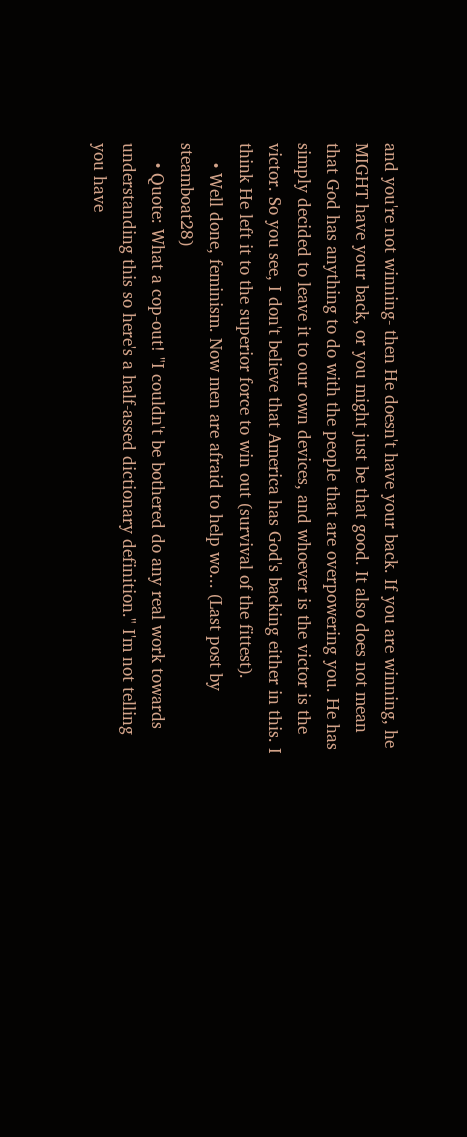and you're not winning- then He doesn't have your back. If you are winning, he MIGHT have your back, or you might just be that good. It also does not mean that God has anything to do with the people that are overpowering you. He has simply decided to leave it to our own devices, and whoever is the victor is the victor. So you see, I don't believe that America has God's backing either in this. I think He left it to the superior force to win out (survival of the fittest).
    • Well done, feminism. Now men are afraid to help wo... (Last post by steamboat28)
    • Quote: What a cop-out! "I couldn't be bothered do any real work towards understanding this so here's a half-assed dictionary definition." I'm not telling you have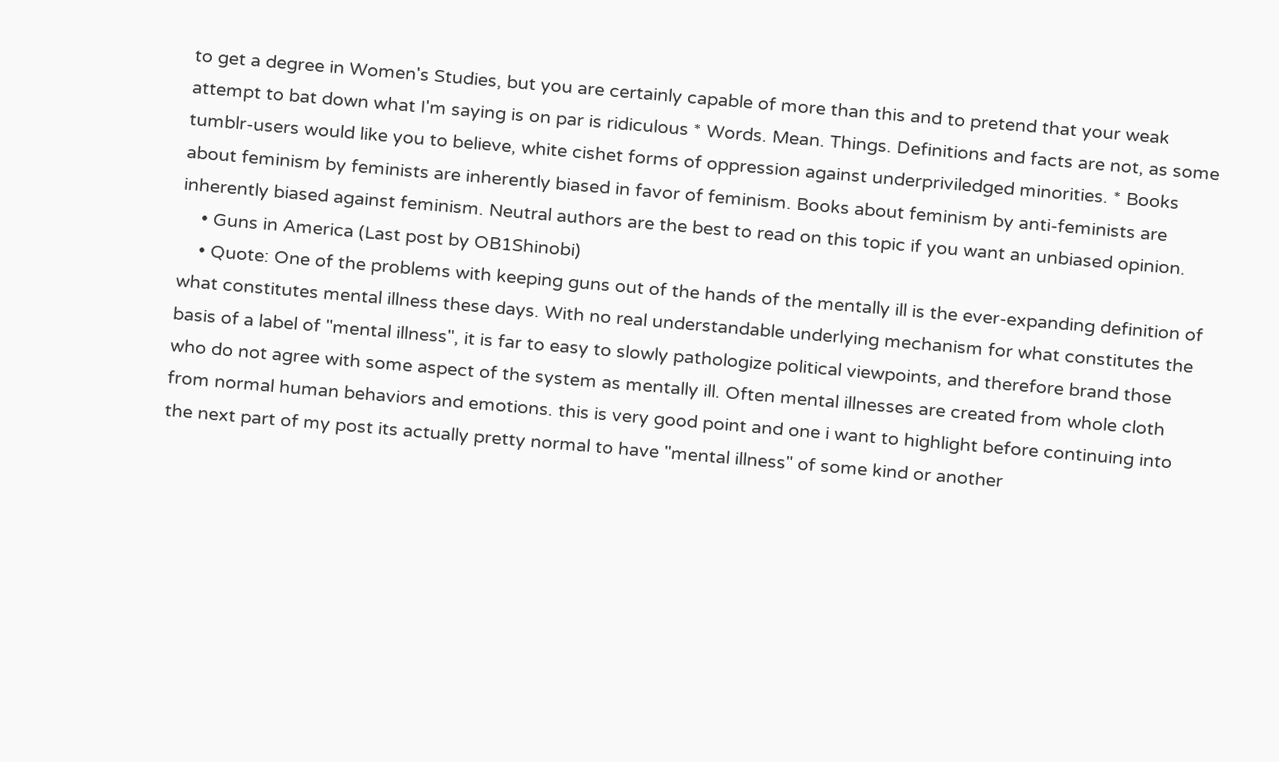to get a degree in Women's Studies, but you are certainly capable of more than this and to pretend that your weak attempt to bat down what I'm saying is on par is ridiculous * Words. Mean. Things. Definitions and facts are not, as some tumblr-users would like you to believe, white cishet forms of oppression against underpriviledged minorities. * Books about feminism by feminists are inherently biased in favor of feminism. Books about feminism by anti-feminists are inherently biased against feminism. Neutral authors are the best to read on this topic if you want an unbiased opinion.
    • Guns in America (Last post by OB1Shinobi)
    • Quote: One of the problems with keeping guns out of the hands of the mentally ill is the ever-expanding definition of what constitutes mental illness these days. With no real understandable underlying mechanism for what constitutes the basis of a label of "mental illness", it is far to easy to slowly pathologize political viewpoints, and therefore brand those who do not agree with some aspect of the system as mentally ill. Often mental illnesses are created from whole cloth from normal human behaviors and emotions. this is very good point and one i want to highlight before continuing into the next part of my post its actually pretty normal to have "mental illness" of some kind or another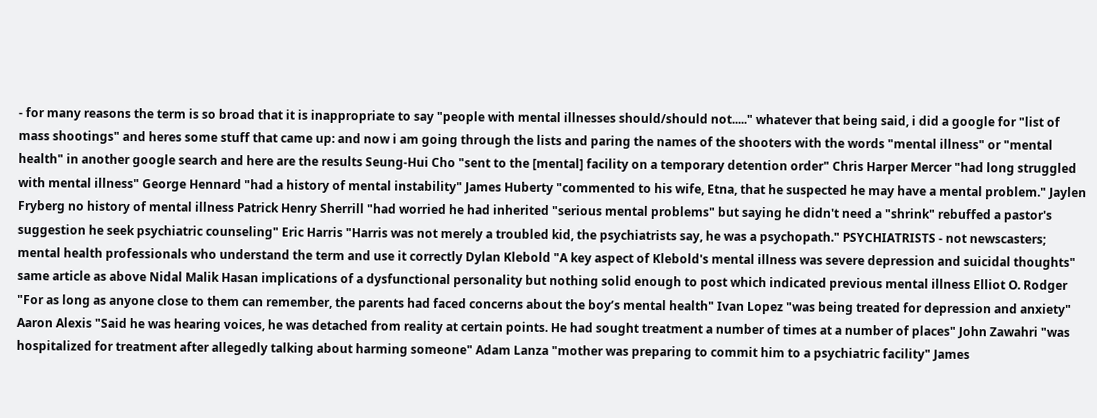- for many reasons the term is so broad that it is inappropriate to say "people with mental illnesses should/should not....." whatever that being said, i did a google for "list of mass shootings" and heres some stuff that came up: and now i am going through the lists and paring the names of the shooters with the words "mental illness" or "mental health" in another google search and here are the results Seung-Hui Cho "sent to the [mental] facility on a temporary detention order" Chris Harper Mercer "had long struggled with mental illness" George Hennard "had a history of mental instability" James Huberty "commented to his wife, Etna, that he suspected he may have a mental problem." Jaylen Fryberg no history of mental illness Patrick Henry Sherrill "had worried he had inherited "serious mental problems" but saying he didn't need a "shrink" rebuffed a pastor's suggestion he seek psychiatric counseling" Eric Harris "Harris was not merely a troubled kid, the psychiatrists say, he was a psychopath." PSYCHIATRISTS - not newscasters; mental health professionals who understand the term and use it correctly Dylan Klebold "A key aspect of Klebold's mental illness was severe depression and suicidal thoughts" same article as above Nidal Malik Hasan implications of a dysfunctional personality but nothing solid enough to post which indicated previous mental illness Elliot O. Rodger "For as long as anyone close to them can remember, the parents had faced concerns about the boy’s mental health" Ivan Lopez "was being treated for depression and anxiety" Aaron Alexis "Said he was hearing voices, he was detached from reality at certain points. He had sought treatment a number of times at a number of places" John Zawahri "was hospitalized for treatment after allegedly talking about harming someone" Adam Lanza "mother was preparing to commit him to a psychiatric facility" James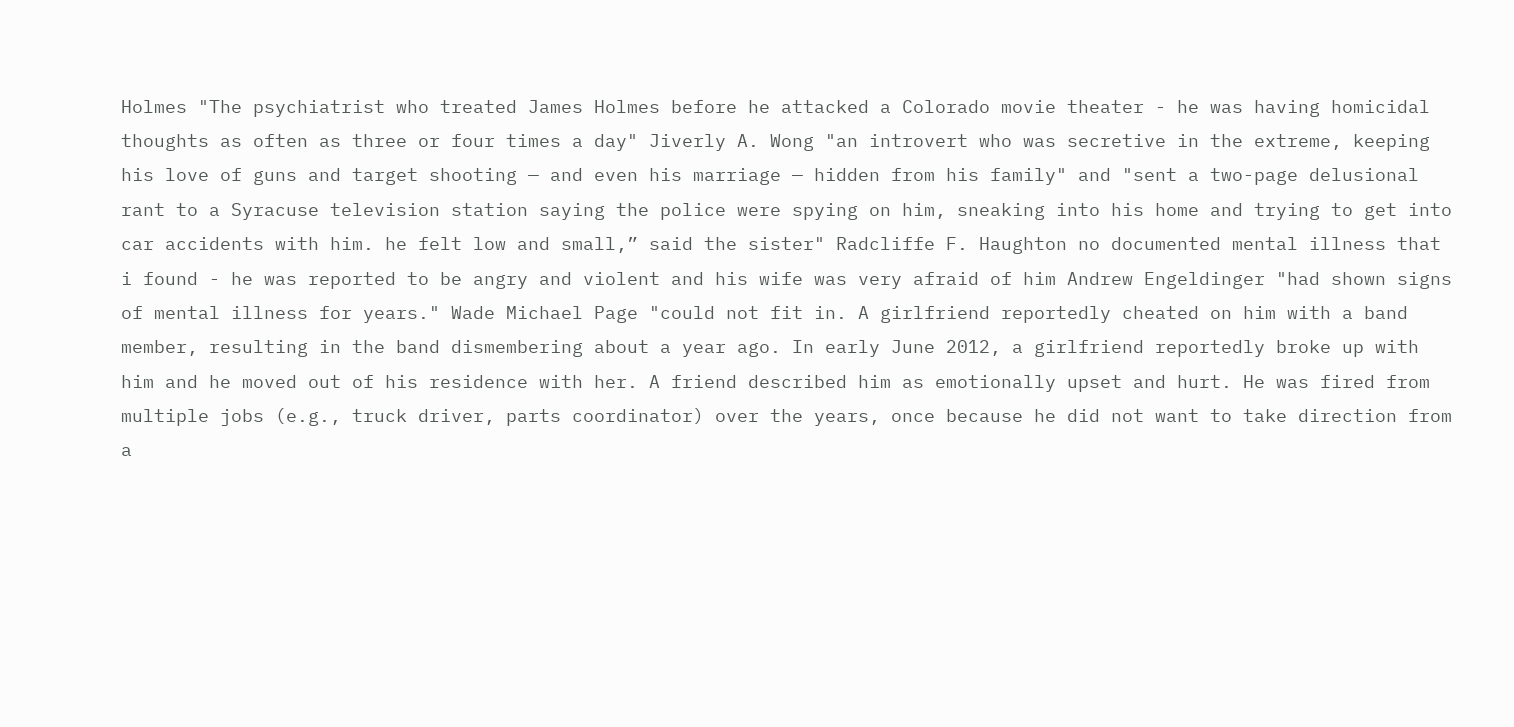Holmes "The psychiatrist who treated James Holmes before he attacked a Colorado movie theater - he was having homicidal thoughts as often as three or four times a day" Jiverly A. Wong "an introvert who was secretive in the extreme, keeping his love of guns and target shooting — and even his marriage — hidden from his family" and "sent a two-page delusional rant to a Syracuse television station saying the police were spying on him, sneaking into his home and trying to get into car accidents with him. he felt low and small,” said the sister" Radcliffe F. Haughton no documented mental illness that i found - he was reported to be angry and violent and his wife was very afraid of him Andrew Engeldinger "had shown signs of mental illness for years." Wade Michael Page "could not fit in. A girlfriend reportedly cheated on him with a band member, resulting in the band dismembering about a year ago. In early June 2012, a girlfriend reportedly broke up with him and he moved out of his residence with her. A friend described him as emotionally upset and hurt. He was fired from multiple jobs (e.g., truck driver, parts coordinator) over the years, once because he did not want to take direction from a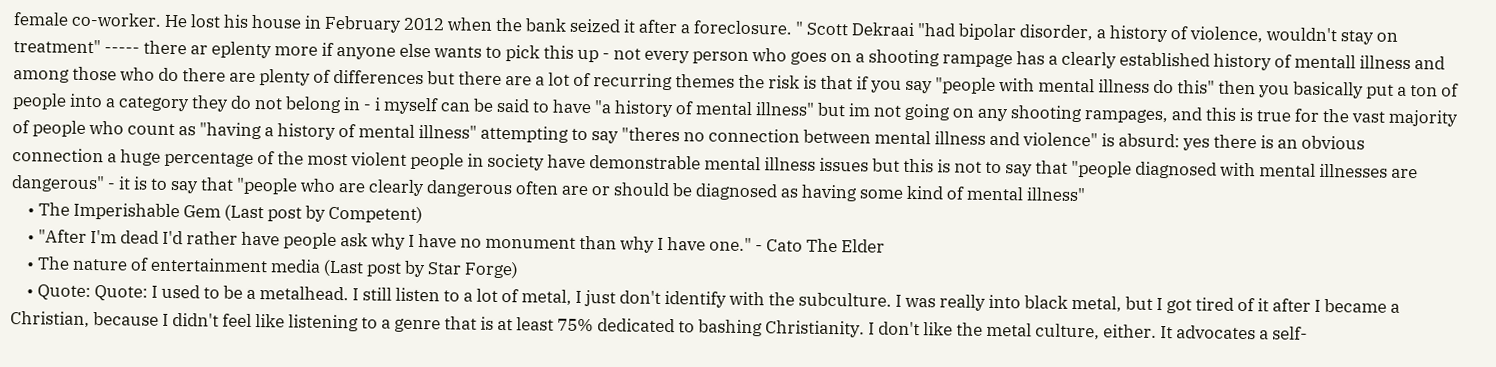female co-worker. He lost his house in February 2012 when the bank seized it after a foreclosure. " Scott Dekraai "had bipolar disorder, a history of violence, wouldn't stay on treatment" ----- there ar eplenty more if anyone else wants to pick this up - not every person who goes on a shooting rampage has a clearly established history of mentall illness and among those who do there are plenty of differences but there are a lot of recurring themes the risk is that if you say "people with mental illness do this" then you basically put a ton of people into a category they do not belong in - i myself can be said to have "a history of mental illness" but im not going on any shooting rampages, and this is true for the vast majority of people who count as "having a history of mental illness" attempting to say "theres no connection between mental illness and violence" is absurd: yes there is an obvious connection a huge percentage of the most violent people in society have demonstrable mental illness issues but this is not to say that "people diagnosed with mental illnesses are dangerous" - it is to say that "people who are clearly dangerous often are or should be diagnosed as having some kind of mental illness"
    • The Imperishable Gem (Last post by Competent)
    • "After I'm dead I'd rather have people ask why I have no monument than why I have one." - Cato The Elder
    • The nature of entertainment media (Last post by Star Forge)
    • Quote: Quote: I used to be a metalhead. I still listen to a lot of metal, I just don't identify with the subculture. I was really into black metal, but I got tired of it after I became a Christian, because I didn't feel like listening to a genre that is at least 75% dedicated to bashing Christianity. I don't like the metal culture, either. It advocates a self-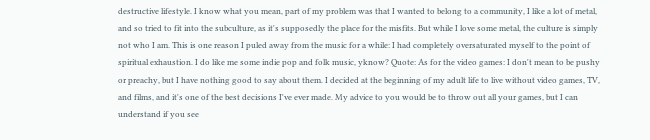destructive lifestyle. I know what you mean, part of my problem was that I wanted to belong to a community, I like a lot of metal, and so tried to fit into the subculture, as it's supposedly the place for the misfits. But while I love some metal, the culture is simply not who I am. This is one reason I puled away from the music for a while: I had completely oversaturated myself to the point of spiritual exhaustion. I do like me some indie pop and folk music, yknow? Quote: As for the video games: I don't mean to be pushy or preachy, but I have nothing good to say about them. I decided at the beginning of my adult life to live without video games, TV, and films, and it's one of the best decisions I've ever made. My advice to you would be to throw out all your games, but I can understand if you see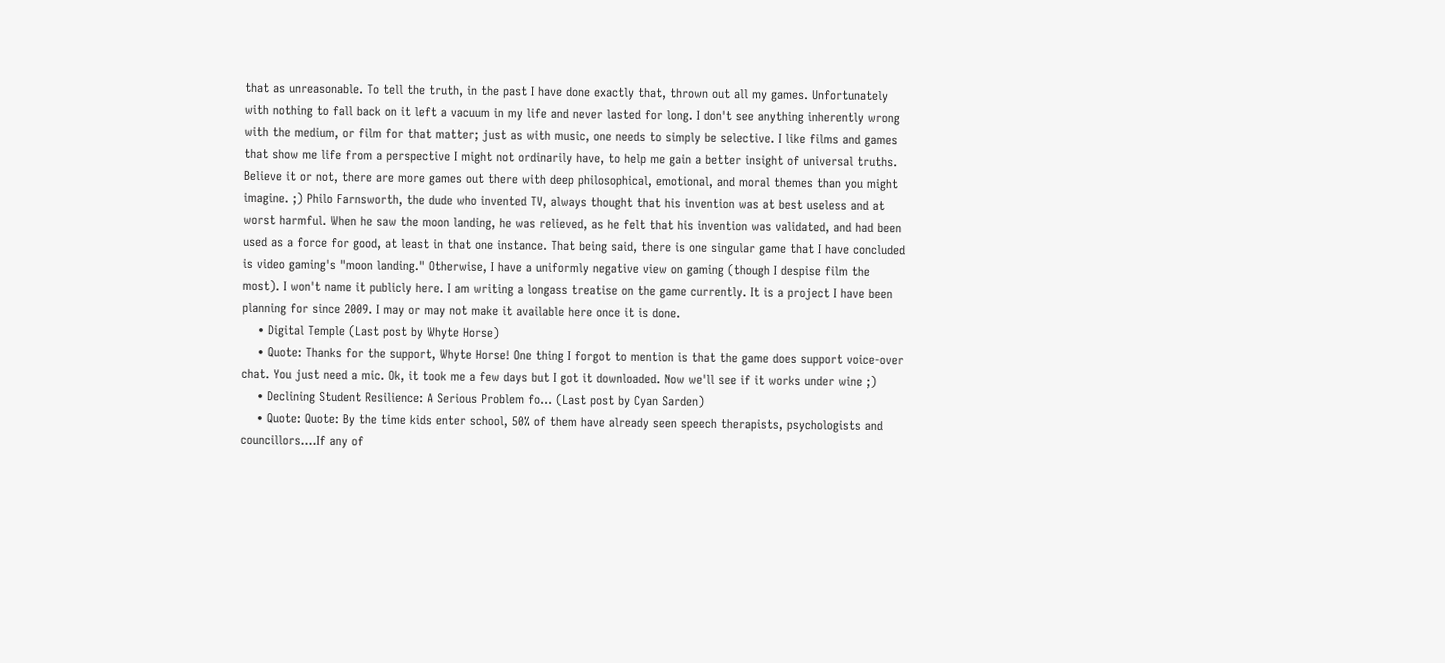that as unreasonable. To tell the truth, in the past I have done exactly that, thrown out all my games. Unfortunately with nothing to fall back on it left a vacuum in my life and never lasted for long. I don't see anything inherently wrong with the medium, or film for that matter; just as with music, one needs to simply be selective. I like films and games that show me life from a perspective I might not ordinarily have, to help me gain a better insight of universal truths. Believe it or not, there are more games out there with deep philosophical, emotional, and moral themes than you might imagine. ;) Philo Farnsworth, the dude who invented TV, always thought that his invention was at best useless and at worst harmful. When he saw the moon landing, he was relieved, as he felt that his invention was validated, and had been used as a force for good, at least in that one instance. That being said, there is one singular game that I have concluded is video gaming's "moon landing." Otherwise, I have a uniformly negative view on gaming (though I despise film the most). I won't name it publicly here. I am writing a longass treatise on the game currently. It is a project I have been planning for since 2009. I may or may not make it available here once it is done.
    • Digital Temple (Last post by Whyte Horse)
    • Quote: Thanks for the support, Whyte Horse! One thing I forgot to mention is that the game does support voice-over chat. You just need a mic. Ok, it took me a few days but I got it downloaded. Now we'll see if it works under wine ;)
    • Declining Student Resilience: A Serious Problem fo... (Last post by Cyan Sarden)
    • Quote: Quote: By the time kids enter school, 50% of them have already seen speech therapists, psychologists and councillors....If any of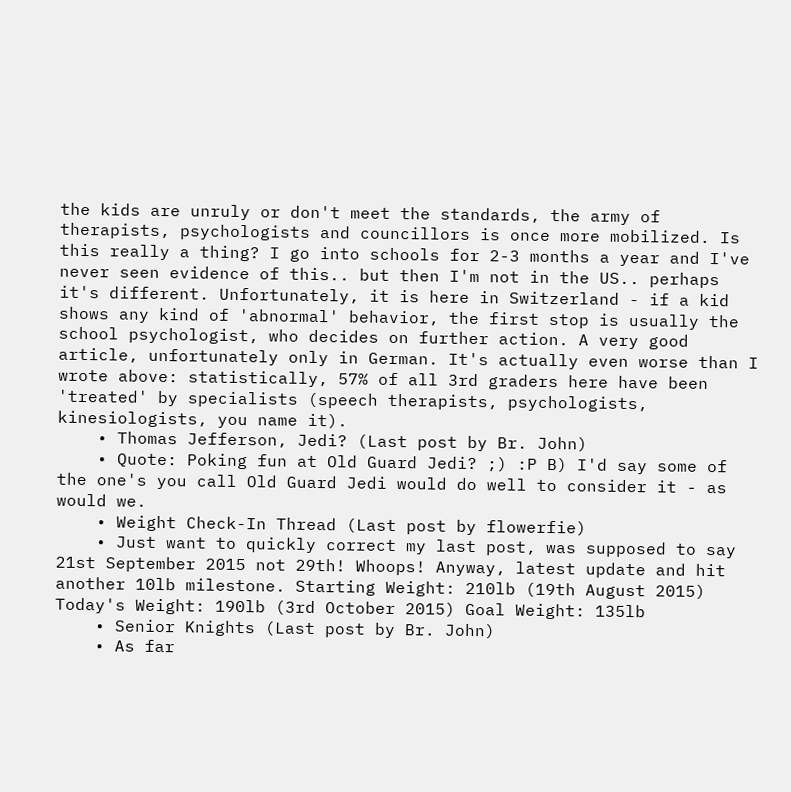the kids are unruly or don't meet the standards, the army of therapists, psychologists and councillors is once more mobilized. Is this really a thing? I go into schools for 2-3 months a year and I've never seen evidence of this.. but then I'm not in the US.. perhaps it's different. Unfortunately, it is here in Switzerland - if a kid shows any kind of 'abnormal' behavior, the first stop is usually the school psychologist, who decides on further action. A very good article, unfortunately only in German. It's actually even worse than I wrote above: statistically, 57% of all 3rd graders here have been 'treated' by specialists (speech therapists, psychologists, kinesiologists, you name it).
    • Thomas Jefferson, Jedi? (Last post by Br. John)
    • Quote: Poking fun at Old Guard Jedi? ;) :P B) I'd say some of the one's you call Old Guard Jedi would do well to consider it - as would we.
    • Weight Check-In Thread (Last post by flowerfie)
    • Just want to quickly correct my last post, was supposed to say 21st September 2015 not 29th! Whoops! Anyway, latest update and hit another 10lb milestone. Starting Weight: 210lb (19th August 2015) Today's Weight: 190lb (3rd October 2015) Goal Weight: 135lb
    • Senior Knights (Last post by Br. John)
    • As far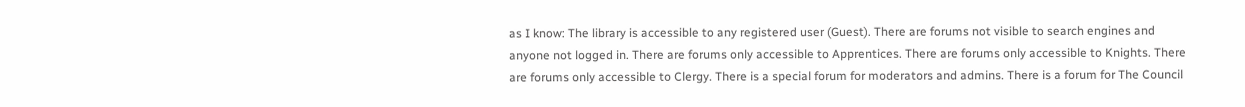as I know: The library is accessible to any registered user (Guest). There are forums not visible to search engines and anyone not logged in. There are forums only accessible to Apprentices. There are forums only accessible to Knights. There are forums only accessible to Clergy. There is a special forum for moderators and admins. There is a forum for The Council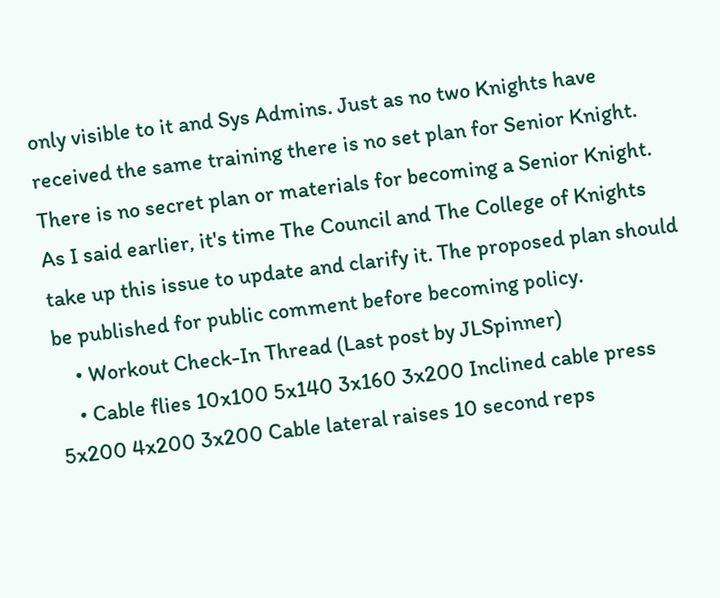only visible to it and Sys Admins. Just as no two Knights have received the same training there is no set plan for Senior Knight. There is no secret plan or materials for becoming a Senior Knight. As I said earlier, it's time The Council and The College of Knights take up this issue to update and clarify it. The proposed plan should be published for public comment before becoming policy.
    • Workout Check-In Thread (Last post by JLSpinner)
    • Cable flies 10x100 5x140 3x160 3x200 Inclined cable press 5x200 4x200 3x200 Cable lateral raises 10 second reps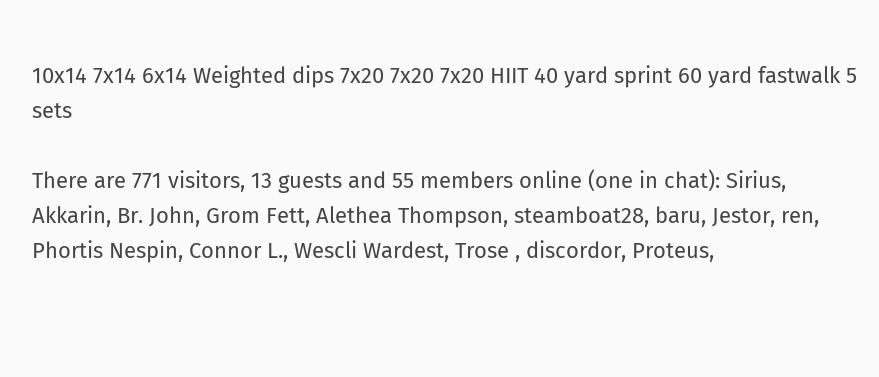10x14 7x14 6x14 Weighted dips 7x20 7x20 7x20 HIIT 40 yard sprint 60 yard fastwalk 5 sets

There are 771 visitors, 13 guests and 55 members online (one in chat): Sirius, Akkarin, Br. John, Grom Fett, Alethea Thompson, steamboat28, baru, Jestor, ren, Phortis Nespin, Connor L., Wescli Wardest, Trose , discordor, Proteus,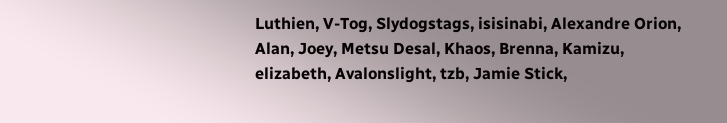Luthien, V-Tog, Slydogstags, isisinabi, Alexandre Orion, Alan, Joey, Metsu Desal, Khaos, Brenna, Kamizu, elizabeth, Avalonslight, tzb, Jamie Stick,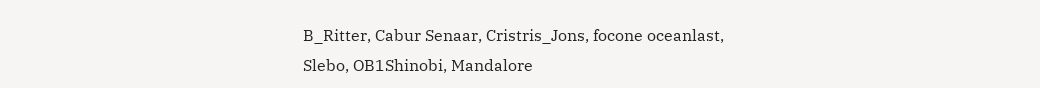B_Ritter, Cabur Senaar, Cristris_Jons, focone oceanlast, Slebo, OB1Shinobi, Mandalore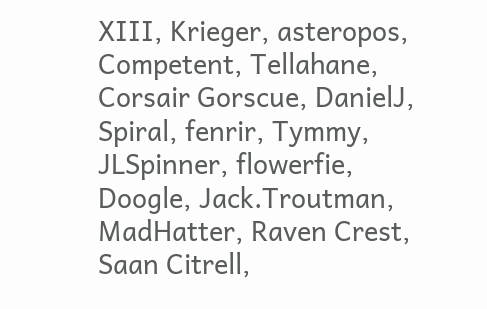XIII, Krieger, asteropos, Competent, Tellahane, Corsair Gorscue, DanielJ, Spiral, fenrir, Tymmy, JLSpinner, flowerfie, Doogle, Jack.Troutman, MadHatter, Raven Crest, Saan Citrell,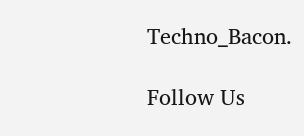Techno_Bacon.

Follow Us